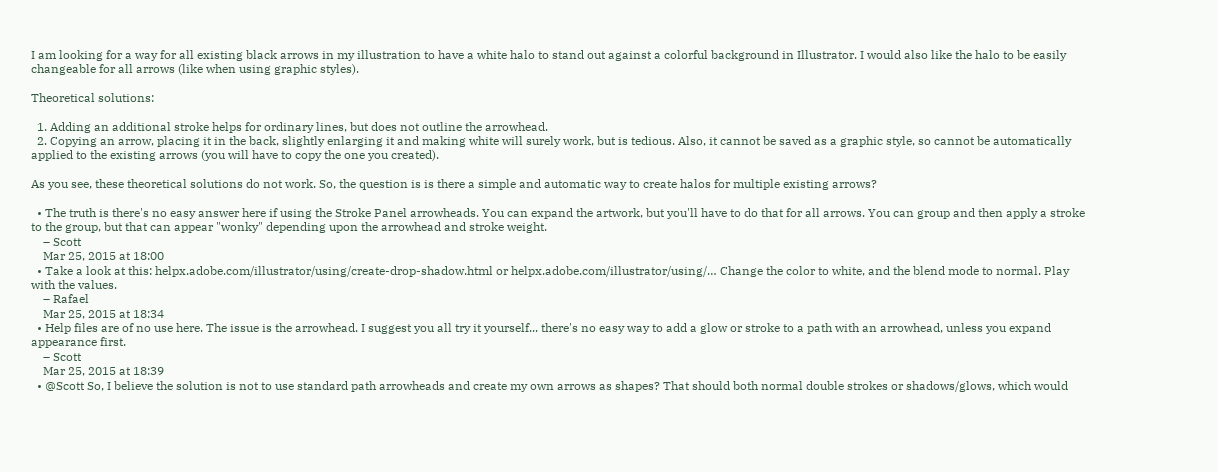I am looking for a way for all existing black arrows in my illustration to have a white halo to stand out against a colorful background in Illustrator. I would also like the halo to be easily changeable for all arrows (like when using graphic styles).

Theoretical solutions:

  1. Adding an additional stroke helps for ordinary lines, but does not outline the arrowhead.
  2. Copying an arrow, placing it in the back, slightly enlarging it and making white will surely work, but is tedious. Also, it cannot be saved as a graphic style, so cannot be automatically applied to the existing arrows (you will have to copy the one you created).

As you see, these theoretical solutions do not work. So, the question is is there a simple and automatic way to create halos for multiple existing arrows?

  • The truth is there's no easy answer here if using the Stroke Panel arrowheads. You can expand the artwork, but you'll have to do that for all arrows. You can group and then apply a stroke to the group, but that can appear "wonky" depending upon the arrowhead and stroke weight.
    – Scott
    Mar 25, 2015 at 18:00
  • Take a look at this: helpx.adobe.com/illustrator/using/create-drop-shadow.html or helpx.adobe.com/illustrator/using/… Change the color to white, and the blend mode to normal. Play with the values.
    – Rafael
    Mar 25, 2015 at 18:34
  • Help files are of no use here. The issue is the arrowhead. I suggest you all try it yourself... there's no easy way to add a glow or stroke to a path with an arrowhead, unless you expand appearance first.
    – Scott
    Mar 25, 2015 at 18:39
  • @Scott So, I believe the solution is not to use standard path arrowheads and create my own arrows as shapes? That should both normal double strokes or shadows/glows, which would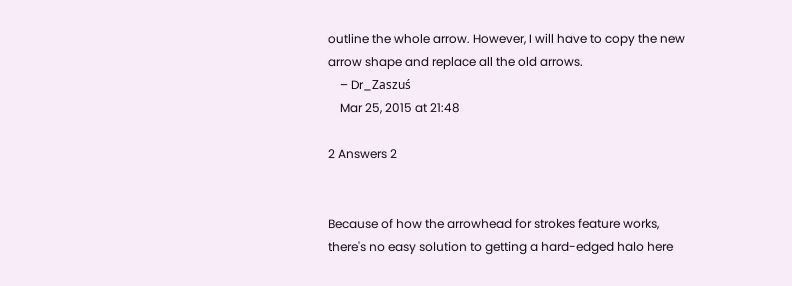outline the whole arrow. However, I will have to copy the new arrow shape and replace all the old arrows.
    – Dr_Zaszuś
    Mar 25, 2015 at 21:48

2 Answers 2


Because of how the arrowhead for strokes feature works, there's no easy solution to getting a hard-edged halo here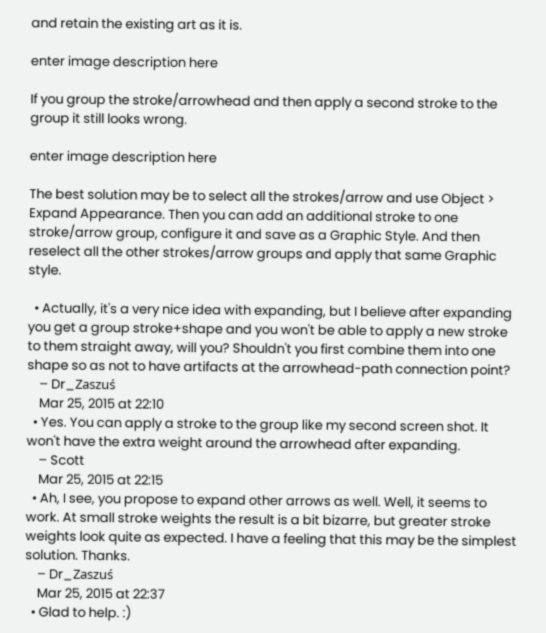and retain the existing art as it is.

enter image description here

If you group the stroke/arrowhead and then apply a second stroke to the group it still looks wrong.

enter image description here

The best solution may be to select all the strokes/arrow and use Object > Expand Appearance. Then you can add an additional stroke to one stroke/arrow group, configure it and save as a Graphic Style. And then reselect all the other strokes/arrow groups and apply that same Graphic style.

  • Actually, it's a very nice idea with expanding, but I believe after expanding you get a group stroke+shape and you won't be able to apply a new stroke to them straight away, will you? Shouldn't you first combine them into one shape so as not to have artifacts at the arrowhead-path connection point?
    – Dr_Zaszuś
    Mar 25, 2015 at 22:10
  • Yes. You can apply a stroke to the group like my second screen shot. It won't have the extra weight around the arrowhead after expanding.
    – Scott
    Mar 25, 2015 at 22:15
  • Ah, I see, you propose to expand other arrows as well. Well, it seems to work. At small stroke weights the result is a bit bizarre, but greater stroke weights look quite as expected. I have a feeling that this may be the simplest solution. Thanks.
    – Dr_Zaszuś
    Mar 25, 2015 at 22:37
  • Glad to help. :)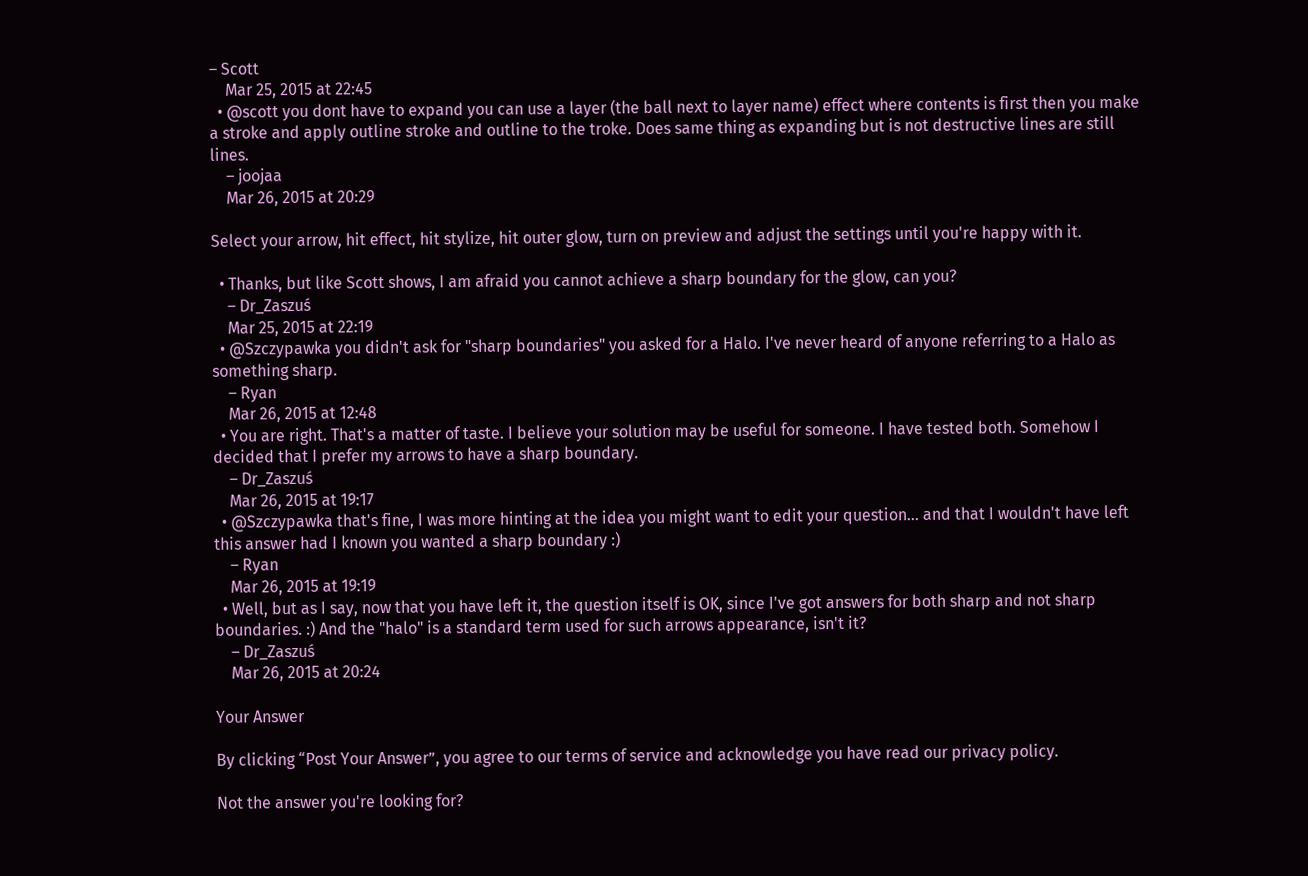– Scott
    Mar 25, 2015 at 22:45
  • @scott you dont have to expand you can use a layer (the ball next to layer name) effect where contents is first then you make a stroke and apply outline stroke and outline to the troke. Does same thing as expanding but is not destructive lines are still lines.
    – joojaa
    Mar 26, 2015 at 20:29

Select your arrow, hit effect, hit stylize, hit outer glow, turn on preview and adjust the settings until you're happy with it.

  • Thanks, but like Scott shows, I am afraid you cannot achieve a sharp boundary for the glow, can you?
    – Dr_Zaszuś
    Mar 25, 2015 at 22:19
  • @Szczypawka you didn't ask for "sharp boundaries" you asked for a Halo. I've never heard of anyone referring to a Halo as something sharp.
    – Ryan
    Mar 26, 2015 at 12:48
  • You are right. That's a matter of taste. I believe your solution may be useful for someone. I have tested both. Somehow I decided that I prefer my arrows to have a sharp boundary.
    – Dr_Zaszuś
    Mar 26, 2015 at 19:17
  • @Szczypawka that's fine, I was more hinting at the idea you might want to edit your question... and that I wouldn't have left this answer had I known you wanted a sharp boundary :)
    – Ryan
    Mar 26, 2015 at 19:19
  • Well, but as I say, now that you have left it, the question itself is OK, since I've got answers for both sharp and not sharp boundaries. :) And the "halo" is a standard term used for such arrows appearance, isn't it?
    – Dr_Zaszuś
    Mar 26, 2015 at 20:24

Your Answer

By clicking “Post Your Answer”, you agree to our terms of service and acknowledge you have read our privacy policy.

Not the answer you're looking for?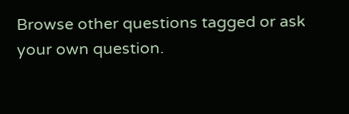Browse other questions tagged or ask your own question.